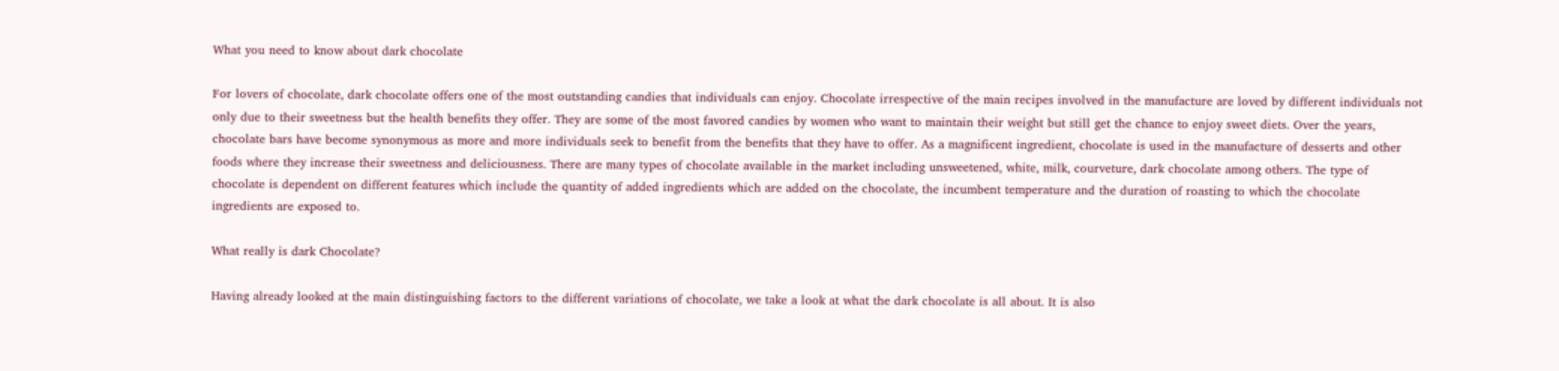What you need to know about dark chocolate

For lovers of chocolate, dark chocolate offers one of the most outstanding candies that individuals can enjoy. Chocolate irrespective of the main recipes involved in the manufacture are loved by different individuals not only due to their sweetness but the health benefits they offer. They are some of the most favored candies by women who want to maintain their weight but still get the chance to enjoy sweet diets. Over the years, chocolate bars have become synonymous as more and more individuals seek to benefit from the benefits that they have to offer. As a magnificent ingredient, chocolate is used in the manufacture of desserts and other foods where they increase their sweetness and deliciousness. There are many types of chocolate available in the market including unsweetened, white, milk, courveture, dark chocolate among others. The type of chocolate is dependent on different features which include the quantity of added ingredients which are added on the chocolate, the incumbent temperature and the duration of roasting to which the chocolate ingredients are exposed to.

What really is dark Chocolate?

Having already looked at the main distinguishing factors to the different variations of chocolate, we take a look at what the dark chocolate is all about. It is also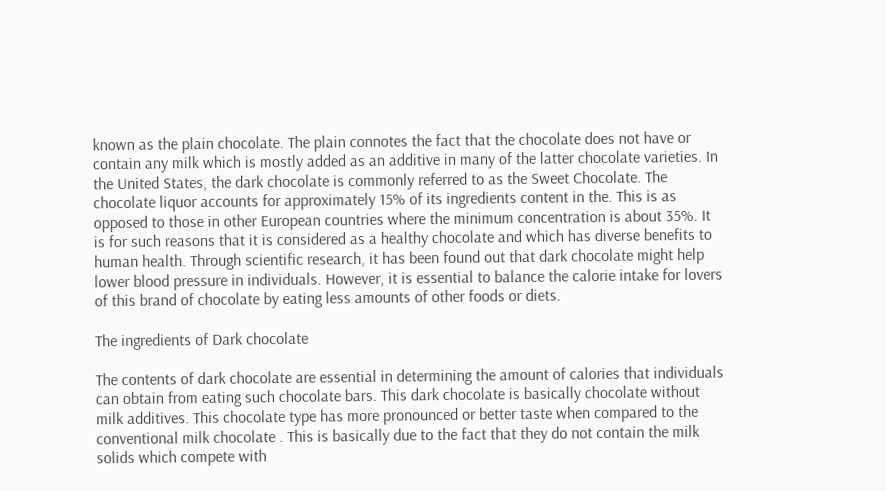known as the plain chocolate. The plain connotes the fact that the chocolate does not have or contain any milk which is mostly added as an additive in many of the latter chocolate varieties. In the United States, the dark chocolate is commonly referred to as the Sweet Chocolate. The chocolate liquor accounts for approximately 15% of its ingredients content in the. This is as opposed to those in other European countries where the minimum concentration is about 35%. It is for such reasons that it is considered as a healthy chocolate and which has diverse benefits to human health. Through scientific research, it has been found out that dark chocolate might help lower blood pressure in individuals. However, it is essential to balance the calorie intake for lovers of this brand of chocolate by eating less amounts of other foods or diets.

The ingredients of Dark chocolate

The contents of dark chocolate are essential in determining the amount of calories that individuals can obtain from eating such chocolate bars. This dark chocolate is basically chocolate without milk additives. This chocolate type has more pronounced or better taste when compared to the conventional milk chocolate . This is basically due to the fact that they do not contain the milk solids which compete with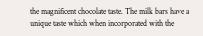the magnificent chocolate taste. The milk bars have a unique taste which when incorporated with the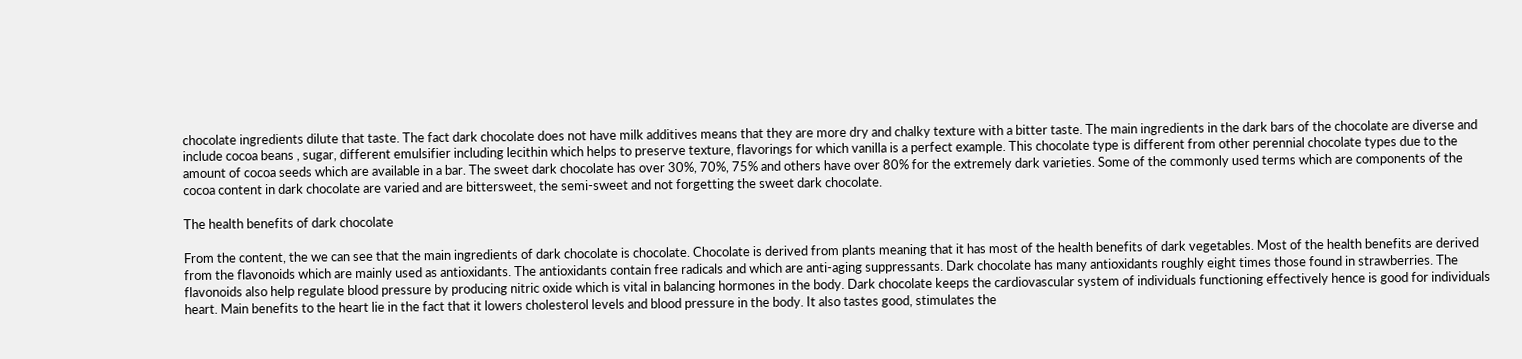chocolate ingredients dilute that taste. The fact dark chocolate does not have milk additives means that they are more dry and chalky texture with a bitter taste. The main ingredients in the dark bars of the chocolate are diverse and include cocoa beans , sugar, different emulsifier including lecithin which helps to preserve texture, flavorings for which vanilla is a perfect example. This chocolate type is different from other perennial chocolate types due to the amount of cocoa seeds which are available in a bar. The sweet dark chocolate has over 30%, 70%, 75% and others have over 80% for the extremely dark varieties. Some of the commonly used terms which are components of the cocoa content in dark chocolate are varied and are bittersweet, the semi-sweet and not forgetting the sweet dark chocolate.

The health benefits of dark chocolate

From the content, the we can see that the main ingredients of dark chocolate is chocolate. Chocolate is derived from plants meaning that it has most of the health benefits of dark vegetables. Most of the health benefits are derived from the flavonoids which are mainly used as antioxidants. The antioxidants contain free radicals and which are anti-aging suppressants. Dark chocolate has many antioxidants roughly eight times those found in strawberries. The flavonoids also help regulate blood pressure by producing nitric oxide which is vital in balancing hormones in the body. Dark chocolate keeps the cardiovascular system of individuals functioning effectively hence is good for individuals heart. Main benefits to the heart lie in the fact that it lowers cholesterol levels and blood pressure in the body. It also tastes good, stimulates the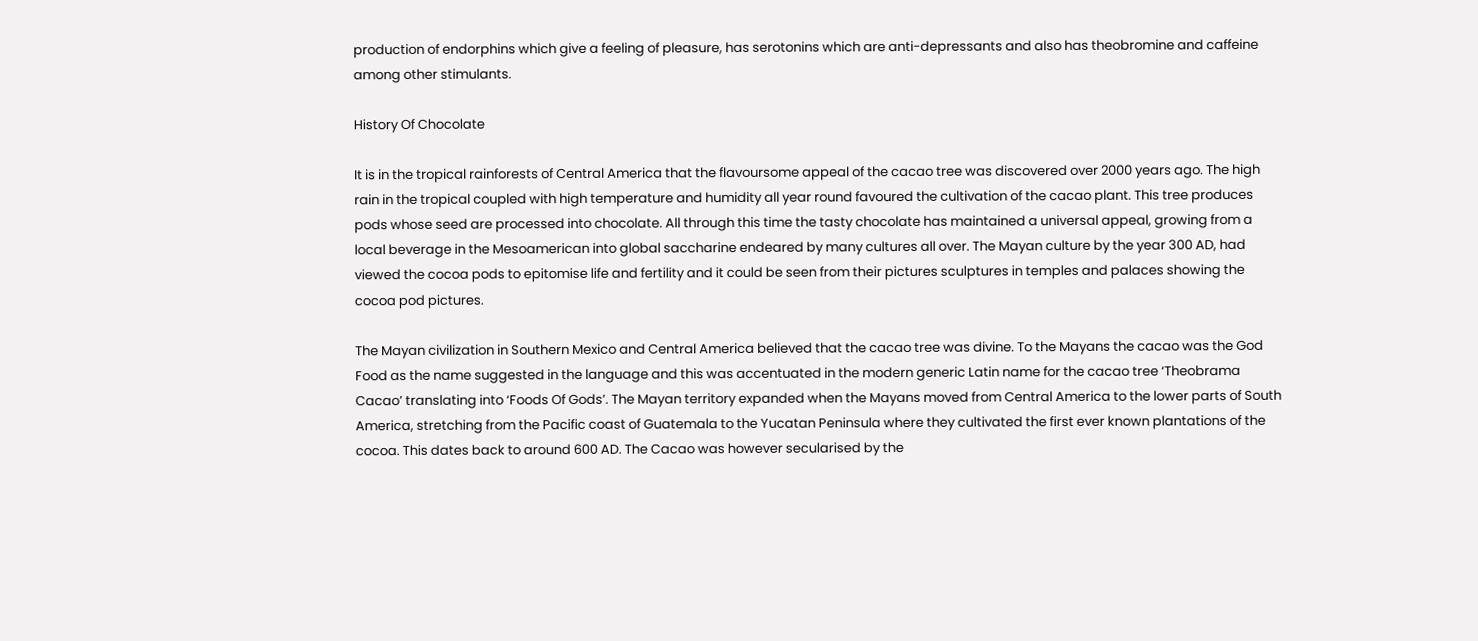production of endorphins which give a feeling of pleasure, has serotonins which are anti-depressants and also has theobromine and caffeine among other stimulants.

History Of Chocolate

It is in the tropical rainforests of Central America that the flavoursome appeal of the cacao tree was discovered over 2000 years ago. The high rain in the tropical coupled with high temperature and humidity all year round favoured the cultivation of the cacao plant. This tree produces pods whose seed are processed into chocolate. All through this time the tasty chocolate has maintained a universal appeal, growing from a local beverage in the Mesoamerican into global saccharine endeared by many cultures all over. The Mayan culture by the year 300 AD, had viewed the cocoa pods to epitomise life and fertility and it could be seen from their pictures sculptures in temples and palaces showing the cocoa pod pictures.

The Mayan civilization in Southern Mexico and Central America believed that the cacao tree was divine. To the Mayans the cacao was the God Food as the name suggested in the language and this was accentuated in the modern generic Latin name for the cacao tree ‘Theobrama Cacao’ translating into ‘Foods Of Gods’. The Mayan territory expanded when the Mayans moved from Central America to the lower parts of South America, stretching from the Pacific coast of Guatemala to the Yucatan Peninsula where they cultivated the first ever known plantations of the cocoa. This dates back to around 600 AD. The Cacao was however secularised by the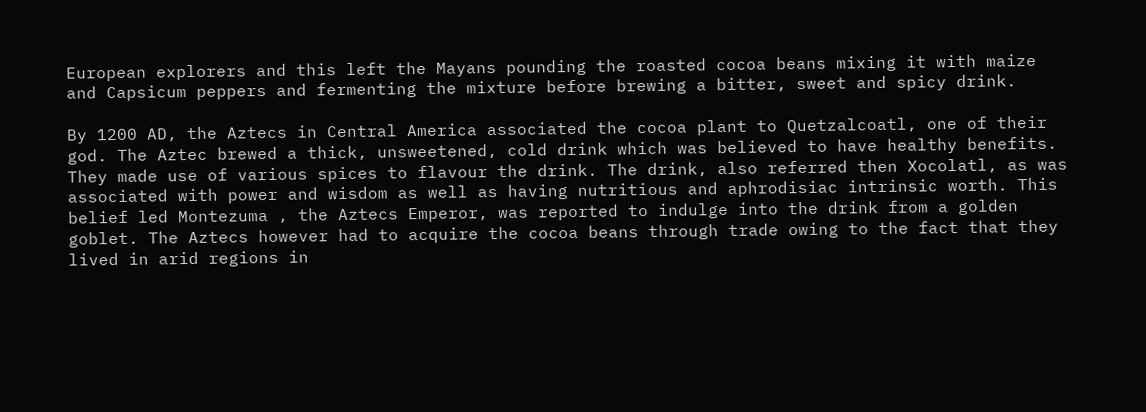European explorers and this left the Mayans pounding the roasted cocoa beans mixing it with maize and Capsicum peppers and fermenting the mixture before brewing a bitter, sweet and spicy drink.

By 1200 AD, the Aztecs in Central America associated the cocoa plant to Quetzalcoatl, one of their god. The Aztec brewed a thick, unsweetened, cold drink which was believed to have healthy benefits. They made use of various spices to flavour the drink. The drink, also referred then Xocolatl, as was associated with power and wisdom as well as having nutritious and aphrodisiac intrinsic worth. This belief led Montezuma , the Aztecs Emperor, was reported to indulge into the drink from a golden goblet. The Aztecs however had to acquire the cocoa beans through trade owing to the fact that they lived in arid regions in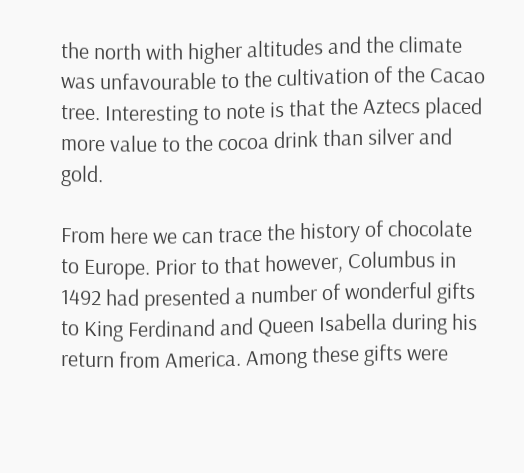the north with higher altitudes and the climate was unfavourable to the cultivation of the Cacao tree. Interesting to note is that the Aztecs placed more value to the cocoa drink than silver and gold.

From here we can trace the history of chocolate to Europe. Prior to that however, Columbus in 1492 had presented a number of wonderful gifts to King Ferdinand and Queen Isabella during his return from America. Among these gifts were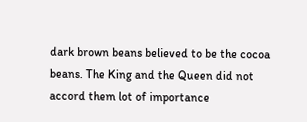dark brown beans believed to be the cocoa beans. The King and the Queen did not accord them lot of importance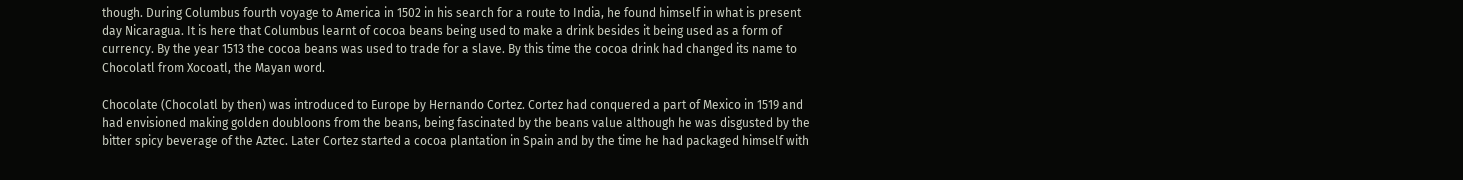though. During Columbus fourth voyage to America in 1502 in his search for a route to India, he found himself in what is present day Nicaragua. It is here that Columbus learnt of cocoa beans being used to make a drink besides it being used as a form of currency. By the year 1513 the cocoa beans was used to trade for a slave. By this time the cocoa drink had changed its name to Chocolatl from Xocoatl, the Mayan word.

Chocolate (Chocolatl by then) was introduced to Europe by Hernando Cortez. Cortez had conquered a part of Mexico in 1519 and had envisioned making golden doubloons from the beans, being fascinated by the beans value although he was disgusted by the bitter spicy beverage of the Aztec. Later Cortez started a cocoa plantation in Spain and by the time he had packaged himself with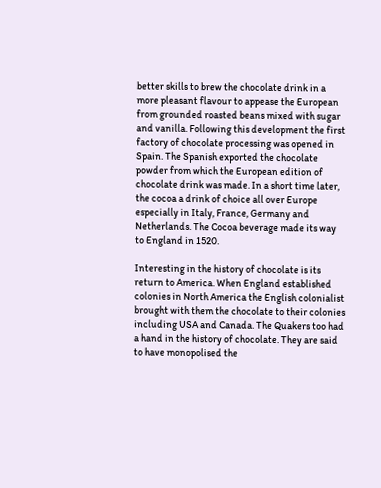better skills to brew the chocolate drink in a more pleasant flavour to appease the European from grounded roasted beans mixed with sugar and vanilla. Following this development the first factory of chocolate processing was opened in Spain. The Spanish exported the chocolate powder from which the European edition of chocolate drink was made. In a short time later, the cocoa a drink of choice all over Europe especially in Italy, France, Germany and Netherlands. The Cocoa beverage made its way to England in 1520.

Interesting in the history of chocolate is its return to America. When England established colonies in North America the English colonialist brought with them the chocolate to their colonies including USA and Canada. The Quakers too had a hand in the history of chocolate. They are said to have monopolised the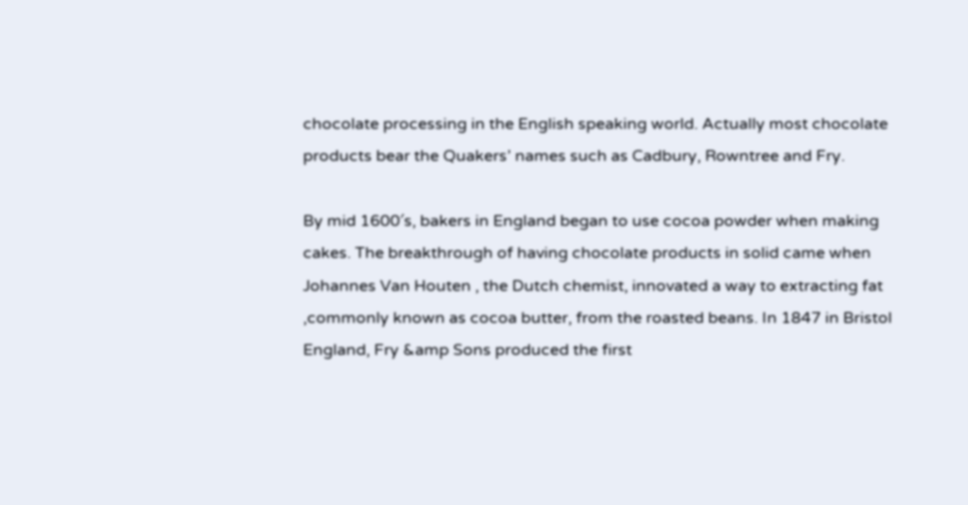chocolate processing in the English speaking world. Actually most chocolate products bear the Quakers’ names such as Cadbury, Rowntree and Fry.

By mid 1600′s, bakers in England began to use cocoa powder when making cakes. The breakthrough of having chocolate products in solid came when Johannes Van Houten , the Dutch chemist, innovated a way to extracting fat ,commonly known as cocoa butter, from the roasted beans. In 1847 in Bristol England, Fry &amp Sons produced the first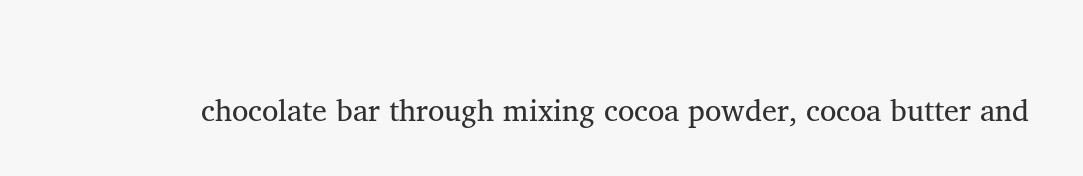chocolate bar through mixing cocoa powder, cocoa butter and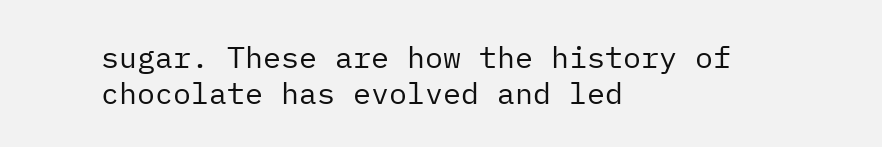sugar. These are how the history of chocolate has evolved and led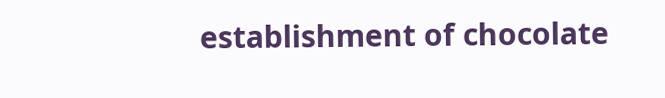establishment of chocolate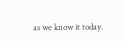as we know it today.